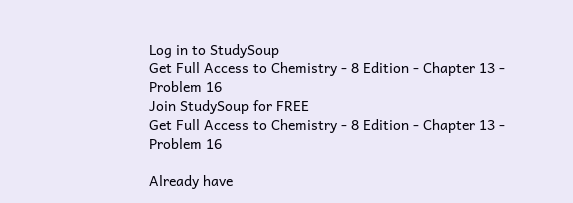Log in to StudySoup
Get Full Access to Chemistry - 8 Edition - Chapter 13 - Problem 16
Join StudySoup for FREE
Get Full Access to Chemistry - 8 Edition - Chapter 13 - Problem 16

Already have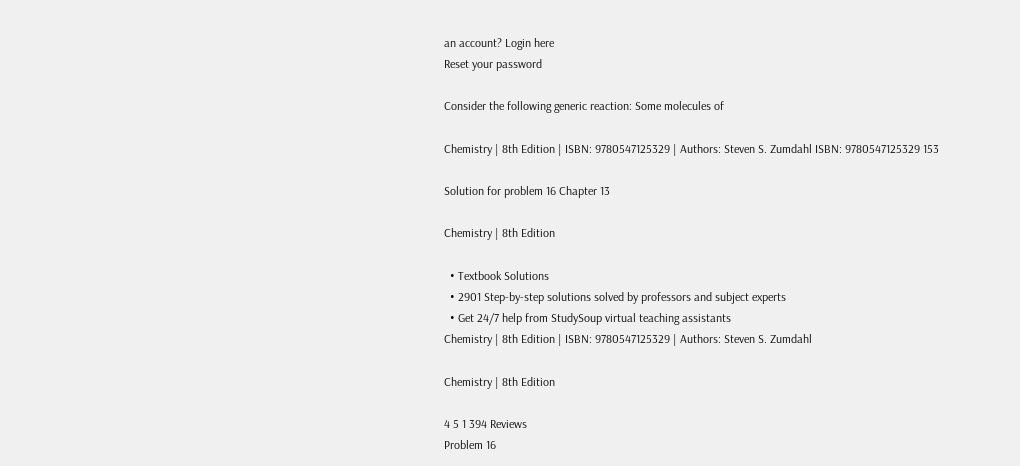an account? Login here
Reset your password

Consider the following generic reaction: Some molecules of

Chemistry | 8th Edition | ISBN: 9780547125329 | Authors: Steven S. Zumdahl ISBN: 9780547125329 153

Solution for problem 16 Chapter 13

Chemistry | 8th Edition

  • Textbook Solutions
  • 2901 Step-by-step solutions solved by professors and subject experts
  • Get 24/7 help from StudySoup virtual teaching assistants
Chemistry | 8th Edition | ISBN: 9780547125329 | Authors: Steven S. Zumdahl

Chemistry | 8th Edition

4 5 1 394 Reviews
Problem 16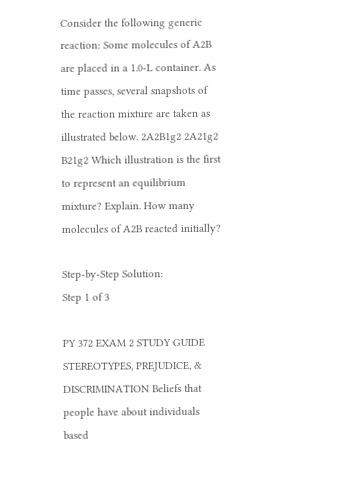Consider the following generic reaction: Some molecules of A2B are placed in a 1.0-L container. As time passes, several snapshots of the reaction mixture are taken as illustrated below. 2A2B1g2 2A21g2 B21g2 Which illustration is the first to represent an equilibrium mixture? Explain. How many molecules of A2B reacted initially?

Step-by-Step Solution:
Step 1 of 3

PY 372 EXAM 2 STUDY GUIDE STEREOTYPES, PREJUDICE, & DISCRIMINATION Beliefs that people have about individuals based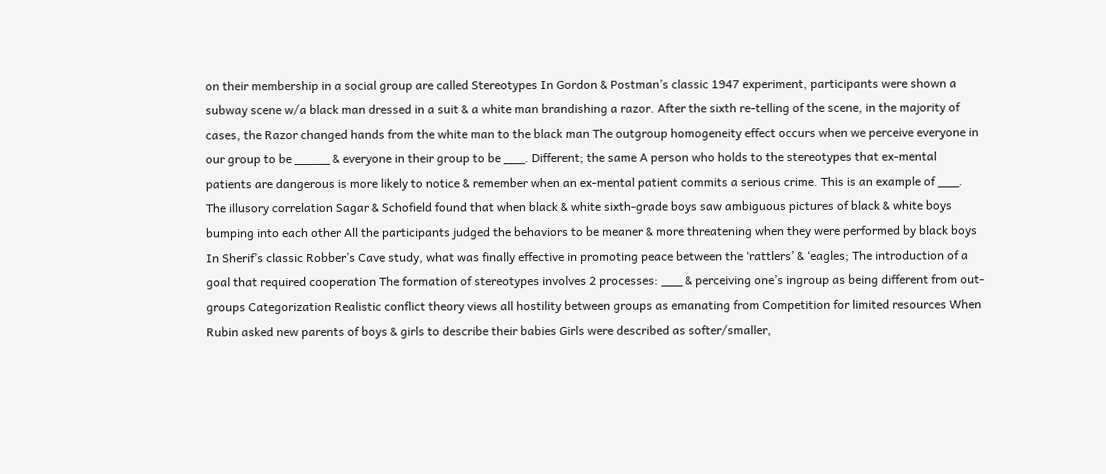on their membership in a social group are called Stereotypes In Gordon & Postman’s classic 1947 experiment, participants were shown a subway scene w/a black man dressed in a suit & a white man brandishing a razor. After the sixth re-telling of the scene, in the majority of cases, the Razor changed hands from the white man to the black man The outgroup homogeneity effect occurs when we perceive everyone in our group to be _____ & everyone in their group to be ___. Different; the same A person who holds to the stereotypes that ex-mental patients are dangerous is more likely to notice & remember when an ex-mental patient commits a serious crime. This is an example of ___. The illusory correlation Sagar & Schofield found that when black & white sixth-grade boys saw ambiguous pictures of black & white boys bumping into each other All the participants judged the behaviors to be meaner & more threatening when they were performed by black boys In Sherif’s classic Robber’s Cave study, what was finally effective in promoting peace between the ‘rattlers’ & ‘eagles; The introduction of a goal that required cooperation The formation of stereotypes involves 2 processes: ___ & perceiving one’s ingroup as being different from out-groups Categorization Realistic conflict theory views all hostility between groups as emanating from Competition for limited resources When Rubin asked new parents of boys & girls to describe their babies Girls were described as softer/smaller,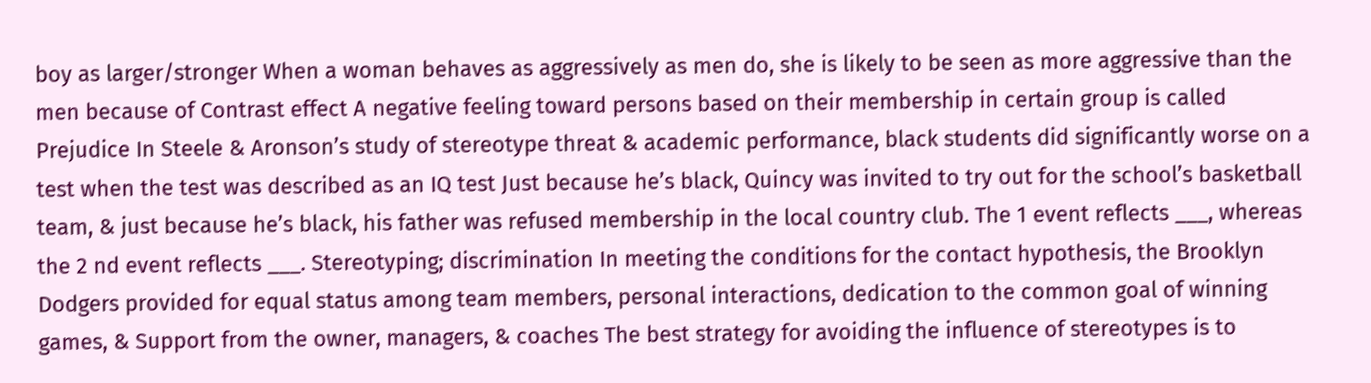boy as larger/stronger When a woman behaves as aggressively as men do, she is likely to be seen as more aggressive than the men because of Contrast effect A negative feeling toward persons based on their membership in certain group is called Prejudice In Steele & Aronson’s study of stereotype threat & academic performance, black students did significantly worse on a test when the test was described as an IQ test Just because he’s black, Quincy was invited to try out for the school’s basketball team, & just because he’s black, his father was refused membership in the local country club. The 1 event reflects ___, whereas the 2 nd event reflects ___. Stereotyping; discrimination In meeting the conditions for the contact hypothesis, the Brooklyn Dodgers provided for equal status among team members, personal interactions, dedication to the common goal of winning games, & Support from the owner, managers, & coaches The best strategy for avoiding the influence of stereotypes is to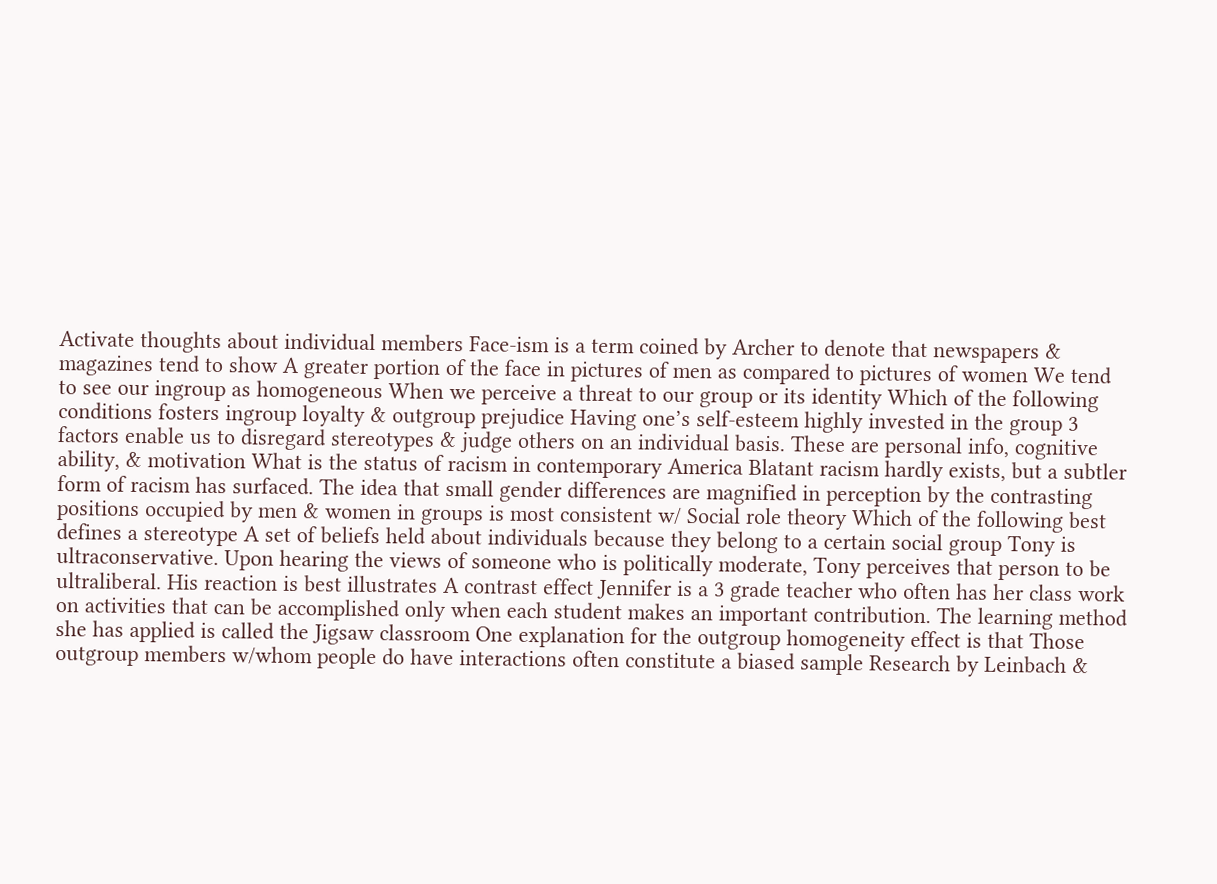Activate thoughts about individual members Face-ism is a term coined by Archer to denote that newspapers & magazines tend to show A greater portion of the face in pictures of men as compared to pictures of women We tend to see our ingroup as homogeneous When we perceive a threat to our group or its identity Which of the following conditions fosters ingroup loyalty & outgroup prejudice Having one’s self-esteem highly invested in the group 3 factors enable us to disregard stereotypes & judge others on an individual basis. These are personal info, cognitive ability, & motivation What is the status of racism in contemporary America Blatant racism hardly exists, but a subtler form of racism has surfaced. The idea that small gender differences are magnified in perception by the contrasting positions occupied by men & women in groups is most consistent w/ Social role theory Which of the following best defines a stereotype A set of beliefs held about individuals because they belong to a certain social group Tony is ultraconservative. Upon hearing the views of someone who is politically moderate, Tony perceives that person to be ultraliberal. His reaction is best illustrates A contrast effect Jennifer is a 3 grade teacher who often has her class work on activities that can be accomplished only when each student makes an important contribution. The learning method she has applied is called the Jigsaw classroom One explanation for the outgroup homogeneity effect is that Those outgroup members w/whom people do have interactions often constitute a biased sample Research by Leinbach &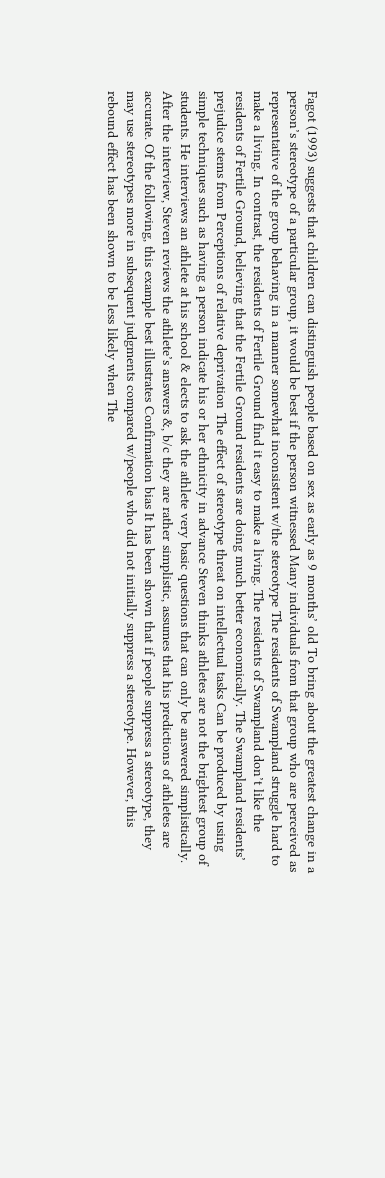Fagot (1993) suggests that children can distinguish people based on sex as early as 9 months’ old To bring about the greatest change in a person’s stereotype of a particular group, it would be best if the person witnessed Many individuals from that group who are perceived as representative of the group behaving in a manner somewhat inconsistent w/the stereotype The residents of Swampland struggle hard to make a living. In contrast, the residents of Fertile Ground find it easy to make a living. The residents of Swampland don’t like the residents of Fertile Ground, believing that the Fertile Ground residents are doing much better economically. The Swampland residents’ prejudice stems from Perceptions of relative deprivation The effect of stereotype threat on intellectual tasks Can be produced by using simple techniques such as having a person indicate his or her ethnicity in advance Steven thinks athletes are not the brightest group of students. He interviews an athlete at his school & elects to ask the athlete very basic questions that can only be answered simplistically. After the interview, Steven reviews the athlete’s answers &, b/c they are rather simplistic, assumes that his predictions of athletes are accurate. Of the following, this example best illustrates Confirmation bias It has been shown that if people suppress a stereotype, they may use stereotypes more in subsequent judgments compared w/people who did not initially suppress a stereotype. However, this rebound effect has been shown to be less likely when The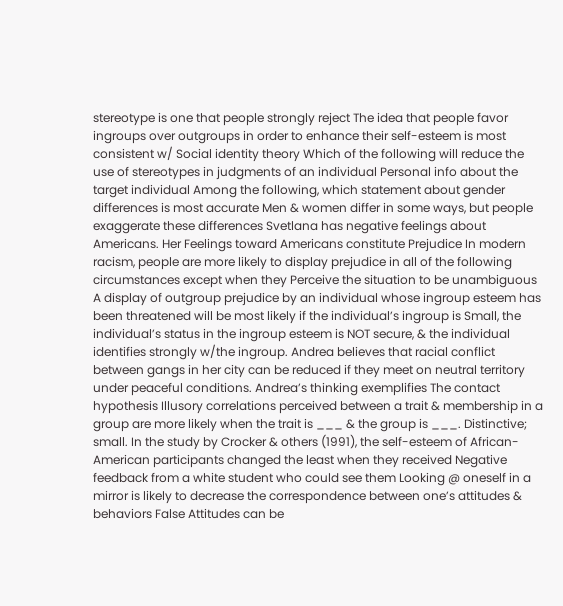stereotype is one that people strongly reject The idea that people favor ingroups over outgroups in order to enhance their self-esteem is most consistent w/ Social identity theory Which of the following will reduce the use of stereotypes in judgments of an individual Personal info about the target individual Among the following, which statement about gender differences is most accurate Men & women differ in some ways, but people exaggerate these differences Svetlana has negative feelings about Americans. Her Feelings toward Americans constitute Prejudice In modern racism, people are more likely to display prejudice in all of the following circumstances except when they Perceive the situation to be unambiguous A display of outgroup prejudice by an individual whose ingroup esteem has been threatened will be most likely if the individual’s ingroup is Small, the individual’s status in the ingroup esteem is NOT secure, & the individual identifies strongly w/the ingroup. Andrea believes that racial conflict between gangs in her city can be reduced if they meet on neutral territory under peaceful conditions. Andrea’s thinking exemplifies The contact hypothesis Illusory correlations perceived between a trait & membership in a group are more likely when the trait is ___ & the group is ___. Distinctive; small. In the study by Crocker & others (1991), the self-esteem of African-American participants changed the least when they received Negative feedback from a white student who could see them Looking @ oneself in a mirror is likely to decrease the correspondence between one’s attitudes & behaviors False Attitudes can be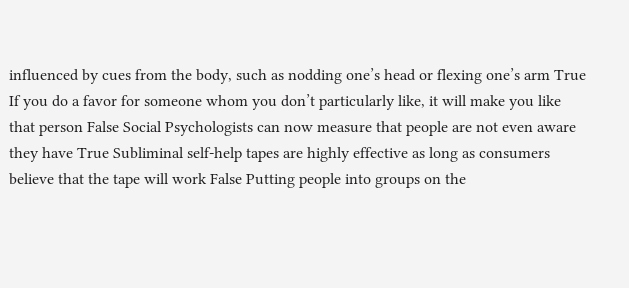influenced by cues from the body, such as nodding one’s head or flexing one’s arm True If you do a favor for someone whom you don’t particularly like, it will make you like that person False Social Psychologists can now measure that people are not even aware they have True Subliminal self-help tapes are highly effective as long as consumers believe that the tape will work False Putting people into groups on the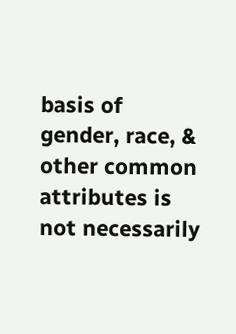basis of gender, race, & other common attributes is not necessarily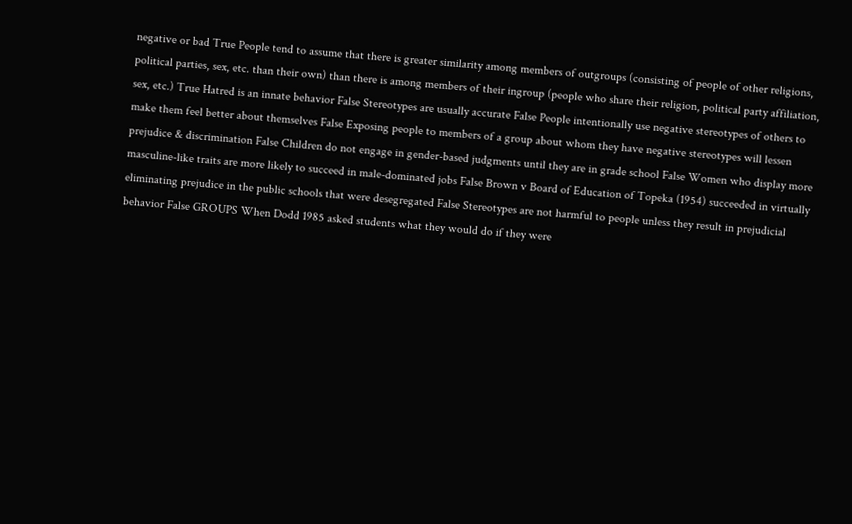negative or bad True People tend to assume that there is greater similarity among members of outgroups (consisting of people of other religions, political parties, sex, etc. than their own) than there is among members of their ingroup (people who share their religion, political party affiliation, sex, etc.) True Hatred is an innate behavior False Stereotypes are usually accurate False People intentionally use negative stereotypes of others to make them feel better about themselves False Exposing people to members of a group about whom they have negative stereotypes will lessen prejudice & discrimination False Children do not engage in gender-based judgments until they are in grade school False Women who display more masculine-like traits are more likely to succeed in male-dominated jobs False Brown v Board of Education of Topeka (1954) succeeded in virtually eliminating prejudice in the public schools that were desegregated False Stereotypes are not harmful to people unless they result in prejudicial behavior False GROUPS When Dodd 1985 asked students what they would do if they were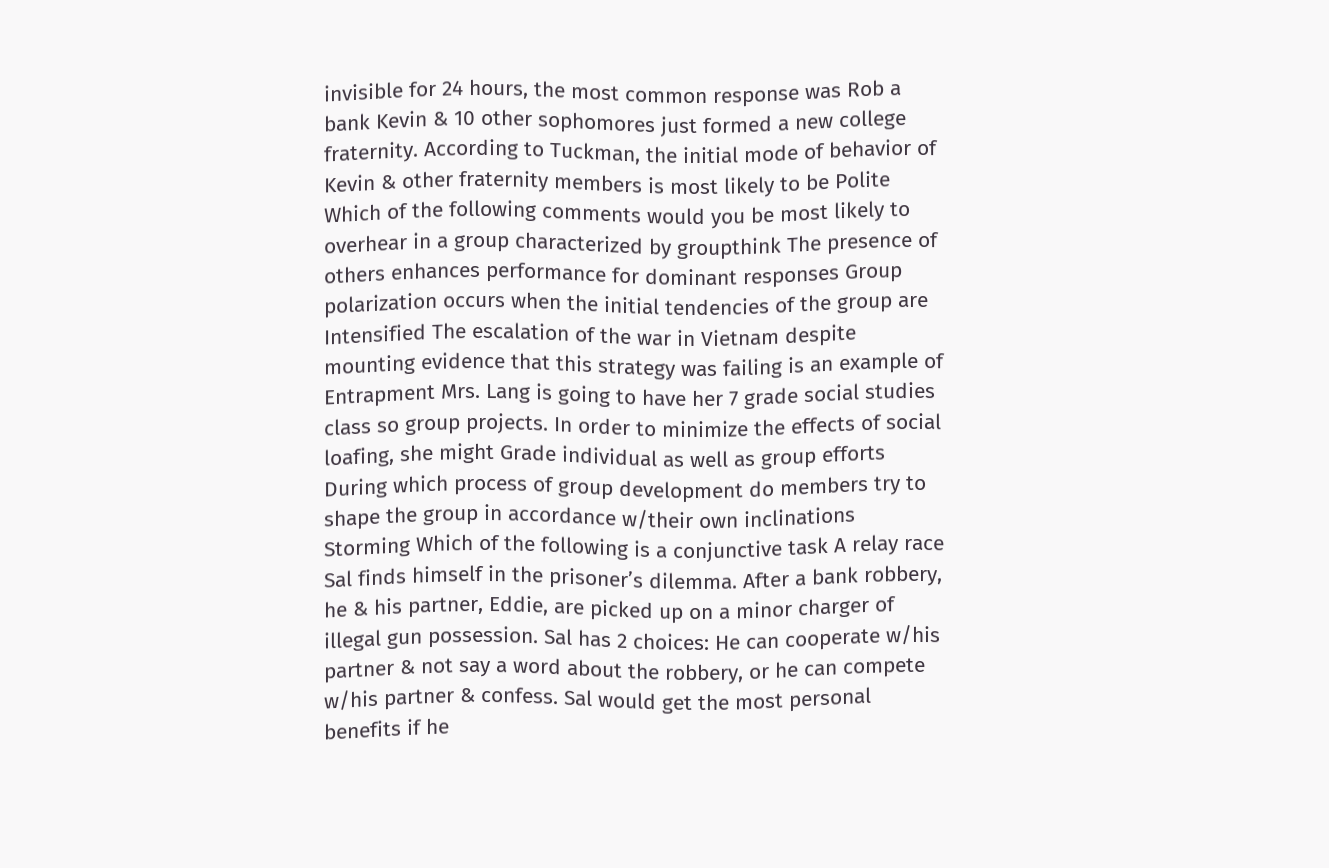invisible for 24 hours, the most common response was Rob a bank Kevin & 10 other sophomores just formed a new college fraternity. According to Tuckman, the initial mode of behavior of Kevin & other fraternity members is most likely to be Polite Which of the following comments would you be most likely to overhear in a group characterized by groupthink The presence of others enhances performance for dominant responses Group polarization occurs when the initial tendencies of the group are Intensified The escalation of the war in Vietnam despite mounting evidence that this strategy was failing is an example of Entrapment Mrs. Lang is going to have her 7 grade social studies class so group projects. In order to minimize the effects of social loafing, she might Grade individual as well as group efforts During which process of group development do members try to shape the group in accordance w/their own inclinations Storming Which of the following is a conjunctive task A relay race Sal finds himself in the prisoner’s dilemma. After a bank robbery, he & his partner, Eddie, are picked up on a minor charger of illegal gun possession. Sal has 2 choices: He can cooperate w/his partner & not say a word about the robbery, or he can compete w/his partner & confess. Sal would get the most personal benefits if he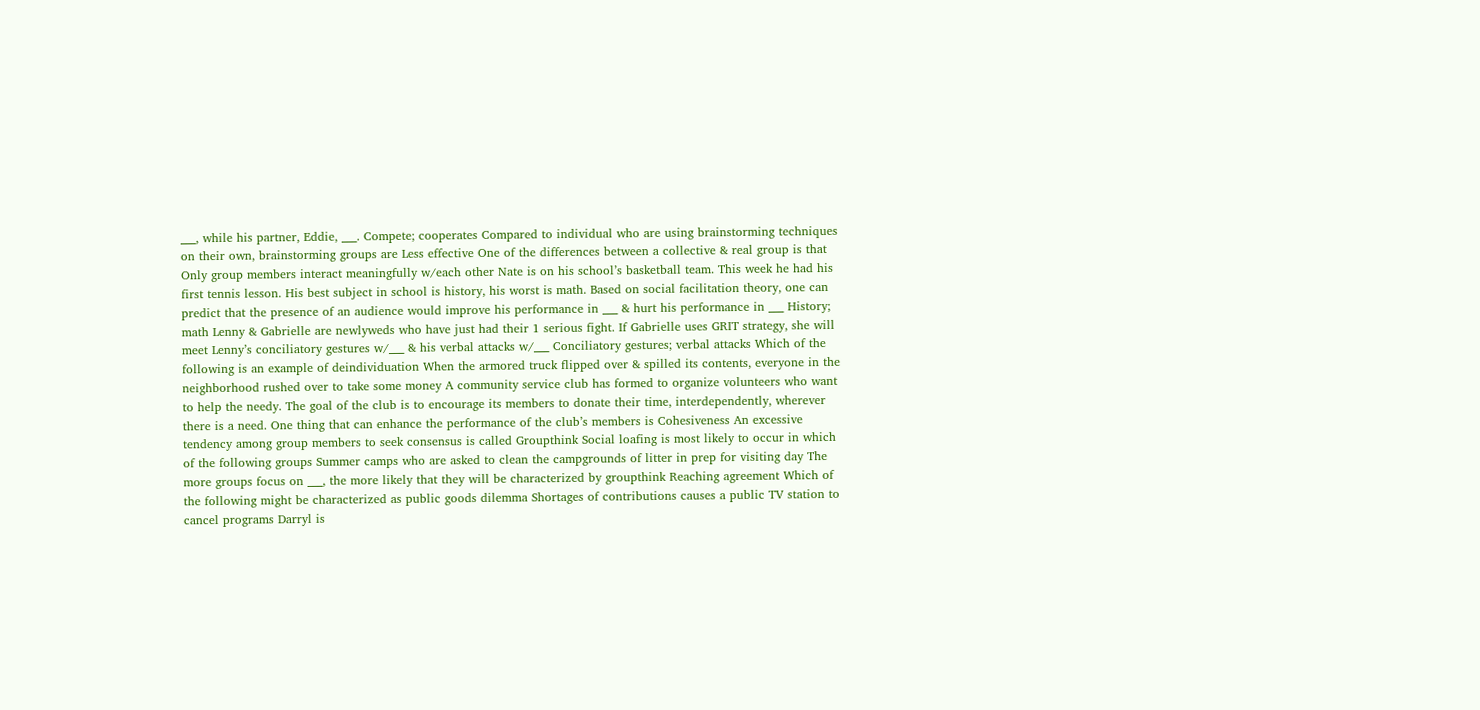___, while his partner, Eddie, ___. Compete; cooperates Compared to individual who are using brainstorming techniques on their own, brainstorming groups are Less effective One of the differences between a collective & real group is that Only group members interact meaningfully w/each other Nate is on his school’s basketball team. This week he had his first tennis lesson. His best subject in school is history, his worst is math. Based on social facilitation theory, one can predict that the presence of an audience would improve his performance in ___ & hurt his performance in ___ History; math Lenny & Gabrielle are newlyweds who have just had their 1 serious fight. If Gabrielle uses GRIT strategy, she will meet Lenny’s conciliatory gestures w/___ & his verbal attacks w/___ Conciliatory gestures; verbal attacks Which of the following is an example of deindividuation When the armored truck flipped over & spilled its contents, everyone in the neighborhood rushed over to take some money A community service club has formed to organize volunteers who want to help the needy. The goal of the club is to encourage its members to donate their time, interdependently, wherever there is a need. One thing that can enhance the performance of the club’s members is Cohesiveness An excessive tendency among group members to seek consensus is called Groupthink Social loafing is most likely to occur in which of the following groups Summer camps who are asked to clean the campgrounds of litter in prep for visiting day The more groups focus on ___, the more likely that they will be characterized by groupthink Reaching agreement Which of the following might be characterized as public goods dilemma Shortages of contributions causes a public TV station to cancel programs Darryl is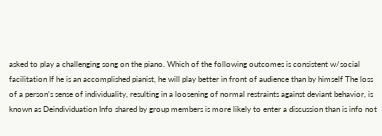asked to play a challenging song on the piano. Which of the following outcomes is consistent w/social facilitation If he is an accomplished pianist, he will play better in front of audience than by himself The loss of a person’s sense of individuality, resulting in a loosening of normal restraints against deviant behavior, is known as Deindividuation Info shared by group members is more likely to enter a discussion than is info not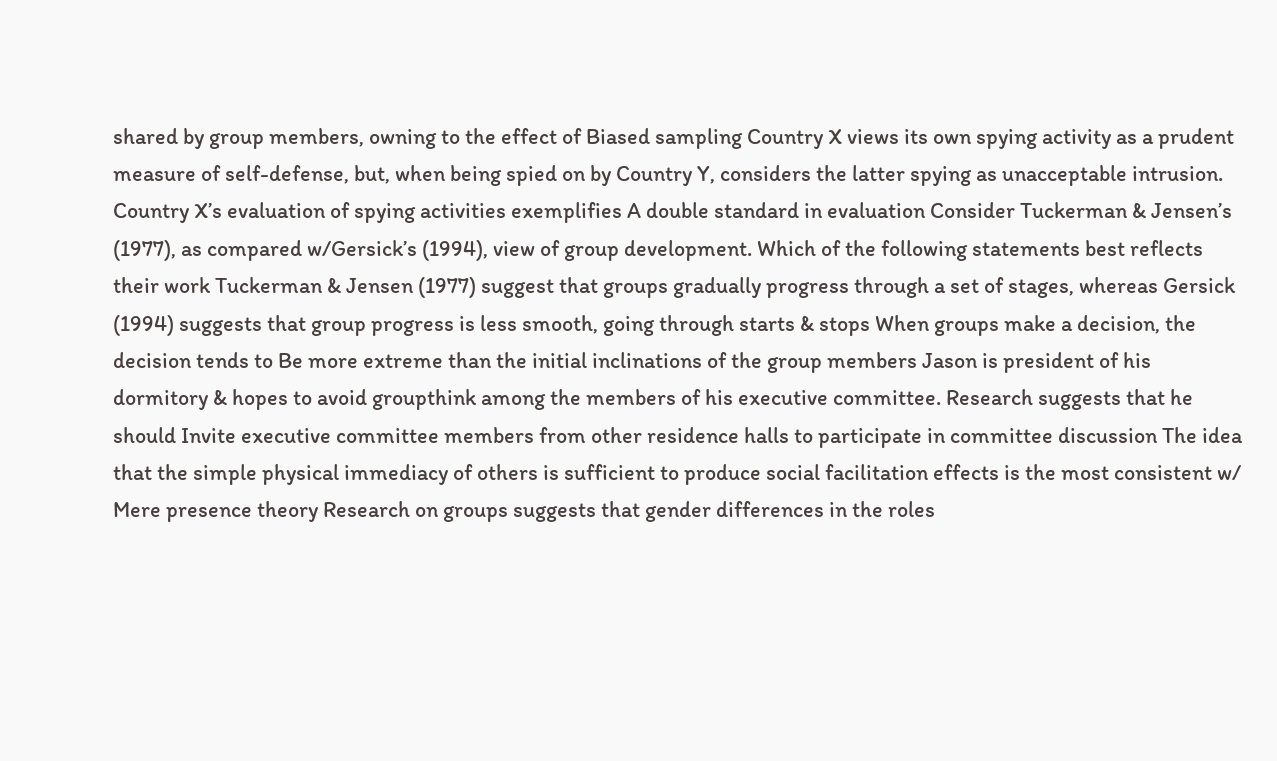shared by group members, owning to the effect of Biased sampling Country X views its own spying activity as a prudent measure of self-defense, but, when being spied on by Country Y, considers the latter spying as unacceptable intrusion. Country X’s evaluation of spying activities exemplifies A double standard in evaluation Consider Tuckerman & Jensen’s (1977), as compared w/Gersick’s (1994), view of group development. Which of the following statements best reflects their work Tuckerman & Jensen (1977) suggest that groups gradually progress through a set of stages, whereas Gersick (1994) suggests that group progress is less smooth, going through starts & stops When groups make a decision, the decision tends to Be more extreme than the initial inclinations of the group members Jason is president of his dormitory & hopes to avoid groupthink among the members of his executive committee. Research suggests that he should Invite executive committee members from other residence halls to participate in committee discussion The idea that the simple physical immediacy of others is sufficient to produce social facilitation effects is the most consistent w/ Mere presence theory Research on groups suggests that gender differences in the roles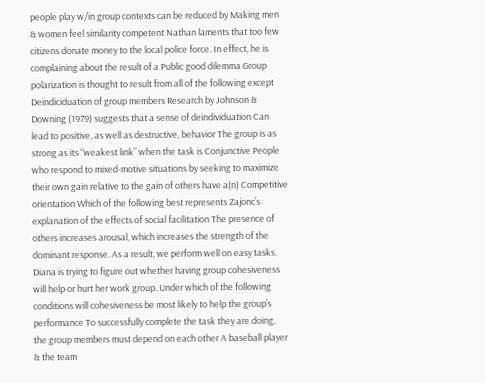people play w/in group contexts can be reduced by Making men & women feel similarity competent Nathan laments that too few citizens donate money to the local police force. In effect, he is complaining about the result of a Public good dilemma Group polarization is thought to result from all of the following except Deindiciduation of group members Research by Johnson & Downing (1979) suggests that a sense of deindividuation Can lead to positive, as well as destructive, behavior The group is as strong as its “weakest link” when the task is Conjunctive People who respond to mixed-motive situations by seeking to maximize their own gain relative to the gain of others have a(n) Competitive orientation Which of the following best represents Zajonc’s explanation of the effects of social facilitation The presence of others increases arousal, which increases the strength of the dominant response. As a result, we perform well on easy tasks. Diana is trying to figure out whether having group cohesiveness will help or hurt her work group. Under which of the following conditions will cohesiveness be most likely to help the group’s performance To successfully complete the task they are doing, the group members must depend on each other A baseball player & the team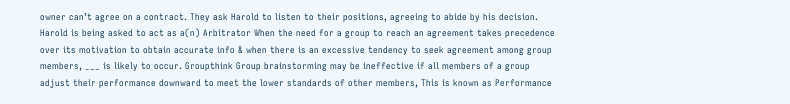owner can’t agree on a contract. They ask Harold to listen to their positions, agreeing to abide by his decision. Harold is being asked to act as a(n) Arbitrator When the need for a group to reach an agreement takes precedence over its motivation to obtain accurate info & when there is an excessive tendency to seek agreement among group members, ___ is likely to occur. Groupthink Group brainstorming may be ineffective if all members of a group adjust their performance downward to meet the lower standards of other members, This is known as Performance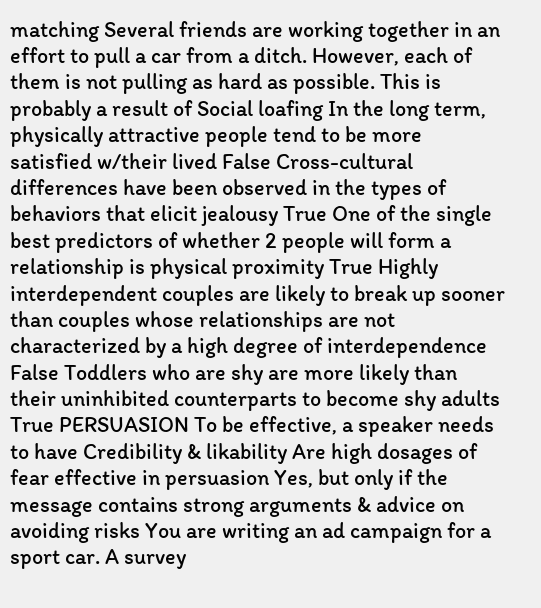matching Several friends are working together in an effort to pull a car from a ditch. However, each of them is not pulling as hard as possible. This is probably a result of Social loafing In the long term, physically attractive people tend to be more satisfied w/their lived False Cross-cultural differences have been observed in the types of behaviors that elicit jealousy True One of the single best predictors of whether 2 people will form a relationship is physical proximity True Highly interdependent couples are likely to break up sooner than couples whose relationships are not characterized by a high degree of interdependence False Toddlers who are shy are more likely than their uninhibited counterparts to become shy adults True PERSUASION To be effective, a speaker needs to have Credibility & likability Are high dosages of fear effective in persuasion Yes, but only if the message contains strong arguments & advice on avoiding risks You are writing an ad campaign for a sport car. A survey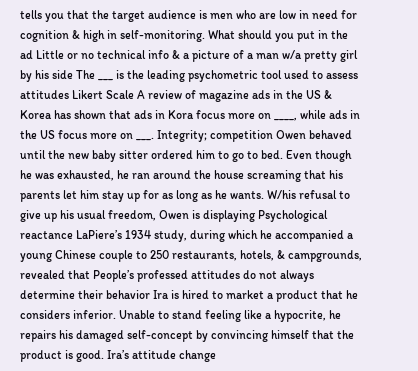tells you that the target audience is men who are low in need for cognition & high in self-monitoring. What should you put in the ad Little or no technical info & a picture of a man w/a pretty girl by his side The ___ is the leading psychometric tool used to assess attitudes Likert Scale A review of magazine ads in the US & Korea has shown that ads in Kora focus more on ____, while ads in the US focus more on ___. Integrity; competition Owen behaved until the new baby sitter ordered him to go to bed. Even though he was exhausted, he ran around the house screaming that his parents let him stay up for as long as he wants. W/his refusal to give up his usual freedom, Owen is displaying Psychological reactance LaPiere’s 1934 study, during which he accompanied a young Chinese couple to 250 restaurants, hotels, & campgrounds, revealed that People’s professed attitudes do not always determine their behavior Ira is hired to market a product that he considers inferior. Unable to stand feeling like a hypocrite, he repairs his damaged self-concept by convincing himself that the product is good. Ira’s attitude change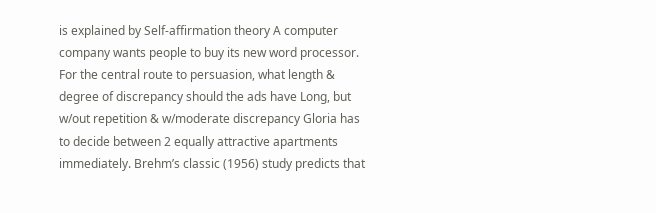is explained by Self-affirmation theory A computer company wants people to buy its new word processor. For the central route to persuasion, what length & degree of discrepancy should the ads have Long, but w/out repetition & w/moderate discrepancy Gloria has to decide between 2 equally attractive apartments immediately. Brehm’s classic (1956) study predicts that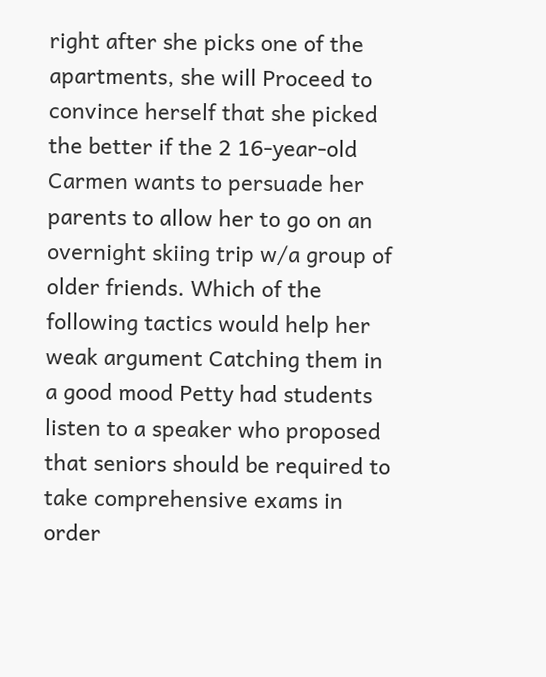right after she picks one of the apartments, she will Proceed to convince herself that she picked the better if the 2 16-year-old Carmen wants to persuade her parents to allow her to go on an overnight skiing trip w/a group of older friends. Which of the following tactics would help her weak argument Catching them in a good mood Petty had students listen to a speaker who proposed that seniors should be required to take comprehensive exams in order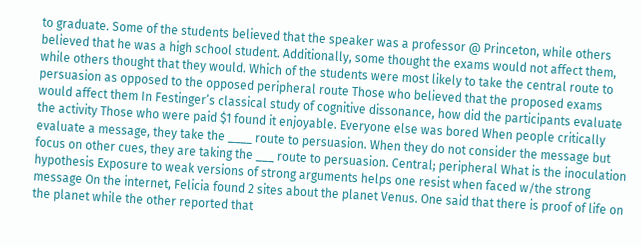to graduate. Some of the students believed that the speaker was a professor @ Princeton, while others believed that he was a high school student. Additionally, some thought the exams would not affect them, while others thought that they would. Which of the students were most likely to take the central route to persuasion as opposed to the opposed peripheral route Those who believed that the proposed exams would affect them In Festinger’s classical study of cognitive dissonance, how did the participants evaluate the activity Those who were paid $1 found it enjoyable. Everyone else was bored When people critically evaluate a message, they take the ____ route to persuasion. When they do not consider the message but focus on other cues, they are taking the ___ route to persuasion. Central; peripheral What is the inoculation hypothesis Exposure to weak versions of strong arguments helps one resist when faced w/the strong message On the internet, Felicia found 2 sites about the planet Venus. One said that there is proof of life on the planet while the other reported that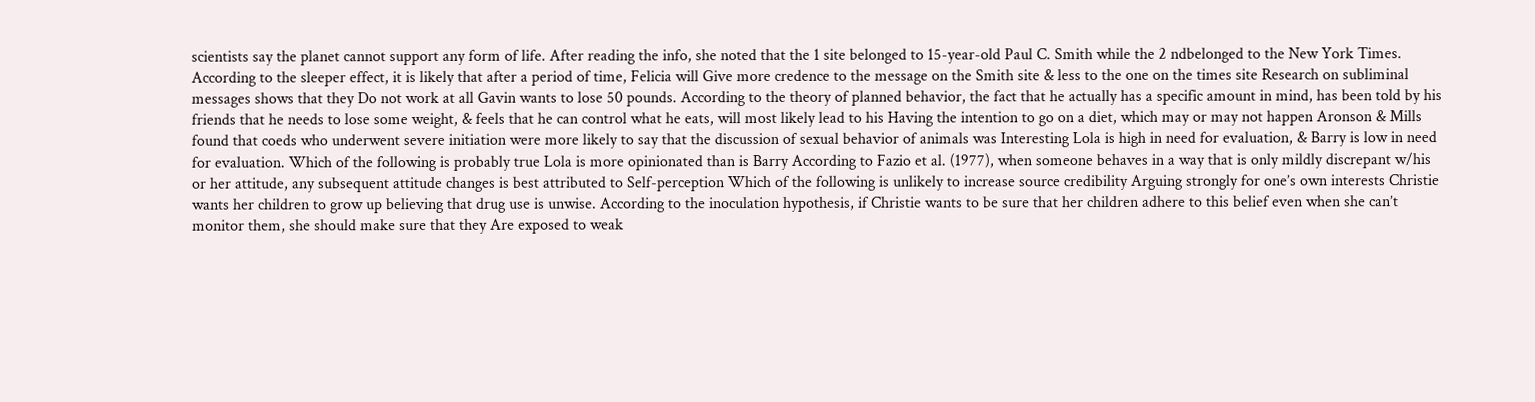scientists say the planet cannot support any form of life. After reading the info, she noted that the 1 site belonged to 15-year-old Paul C. Smith while the 2 ndbelonged to the New York Times. According to the sleeper effect, it is likely that after a period of time, Felicia will Give more credence to the message on the Smith site & less to the one on the times site Research on subliminal messages shows that they Do not work at all Gavin wants to lose 50 pounds. According to the theory of planned behavior, the fact that he actually has a specific amount in mind, has been told by his friends that he needs to lose some weight, & feels that he can control what he eats, will most likely lead to his Having the intention to go on a diet, which may or may not happen Aronson & Mills found that coeds who underwent severe initiation were more likely to say that the discussion of sexual behavior of animals was Interesting Lola is high in need for evaluation, & Barry is low in need for evaluation. Which of the following is probably true Lola is more opinionated than is Barry According to Fazio et al. (1977), when someone behaves in a way that is only mildly discrepant w/his or her attitude, any subsequent attitude changes is best attributed to Self-perception Which of the following is unlikely to increase source credibility Arguing strongly for one’s own interests Christie wants her children to grow up believing that drug use is unwise. According to the inoculation hypothesis, if Christie wants to be sure that her children adhere to this belief even when she can’t monitor them, she should make sure that they Are exposed to weak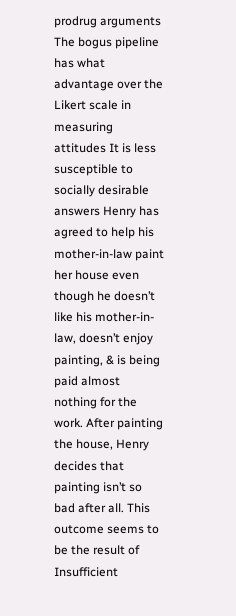prodrug arguments The bogus pipeline has what advantage over the Likert scale in measuring attitudes It is less susceptible to socially desirable answers Henry has agreed to help his mother-in-law paint her house even though he doesn’t like his mother-in-law, doesn’t enjoy painting, & is being paid almost nothing for the work. After painting the house, Henry decides that painting isn’t so bad after all. This outcome seems to be the result of Insufficient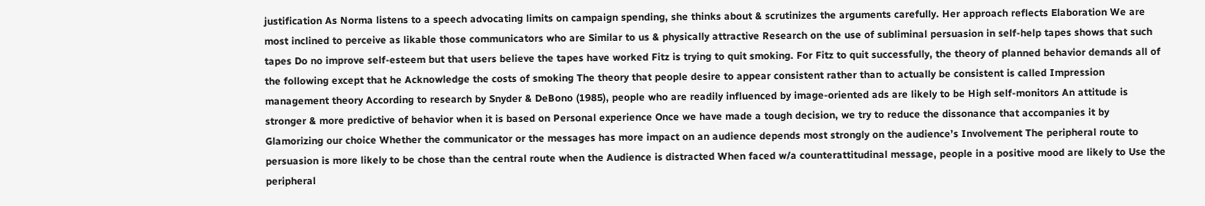justification As Norma listens to a speech advocating limits on campaign spending, she thinks about & scrutinizes the arguments carefully. Her approach reflects Elaboration We are most inclined to perceive as likable those communicators who are Similar to us & physically attractive Research on the use of subliminal persuasion in self-help tapes shows that such tapes Do no improve self-esteem but that users believe the tapes have worked Fitz is trying to quit smoking. For Fitz to quit successfully, the theory of planned behavior demands all of the following except that he Acknowledge the costs of smoking The theory that people desire to appear consistent rather than to actually be consistent is called Impression management theory According to research by Snyder & DeBono (1985), people who are readily influenced by image-oriented ads are likely to be High self-monitors An attitude is stronger & more predictive of behavior when it is based on Personal experience Once we have made a tough decision, we try to reduce the dissonance that accompanies it by Glamorizing our choice Whether the communicator or the messages has more impact on an audience depends most strongly on the audience’s Involvement The peripheral route to persuasion is more likely to be chose than the central route when the Audience is distracted When faced w/a counterattitudinal message, people in a positive mood are likely to Use the peripheral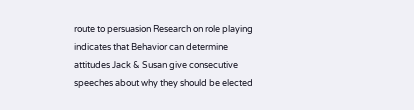route to persuasion Research on role playing indicates that Behavior can determine attitudes Jack & Susan give consecutive speeches about why they should be elected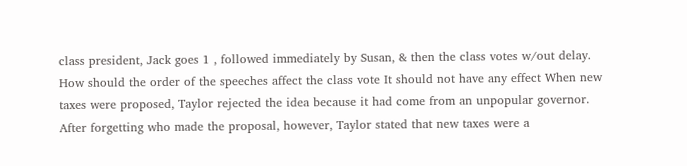class president, Jack goes 1 , followed immediately by Susan, & then the class votes w/out delay. How should the order of the speeches affect the class vote It should not have any effect When new taxes were proposed, Taylor rejected the idea because it had come from an unpopular governor. After forgetting who made the proposal, however, Taylor stated that new taxes were a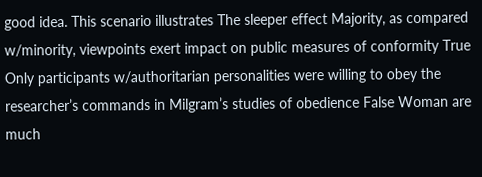good idea. This scenario illustrates The sleeper effect Majority, as compared w/minority, viewpoints exert impact on public measures of conformity True Only participants w/authoritarian personalities were willing to obey the researcher’s commands in Milgram’s studies of obedience False Woman are much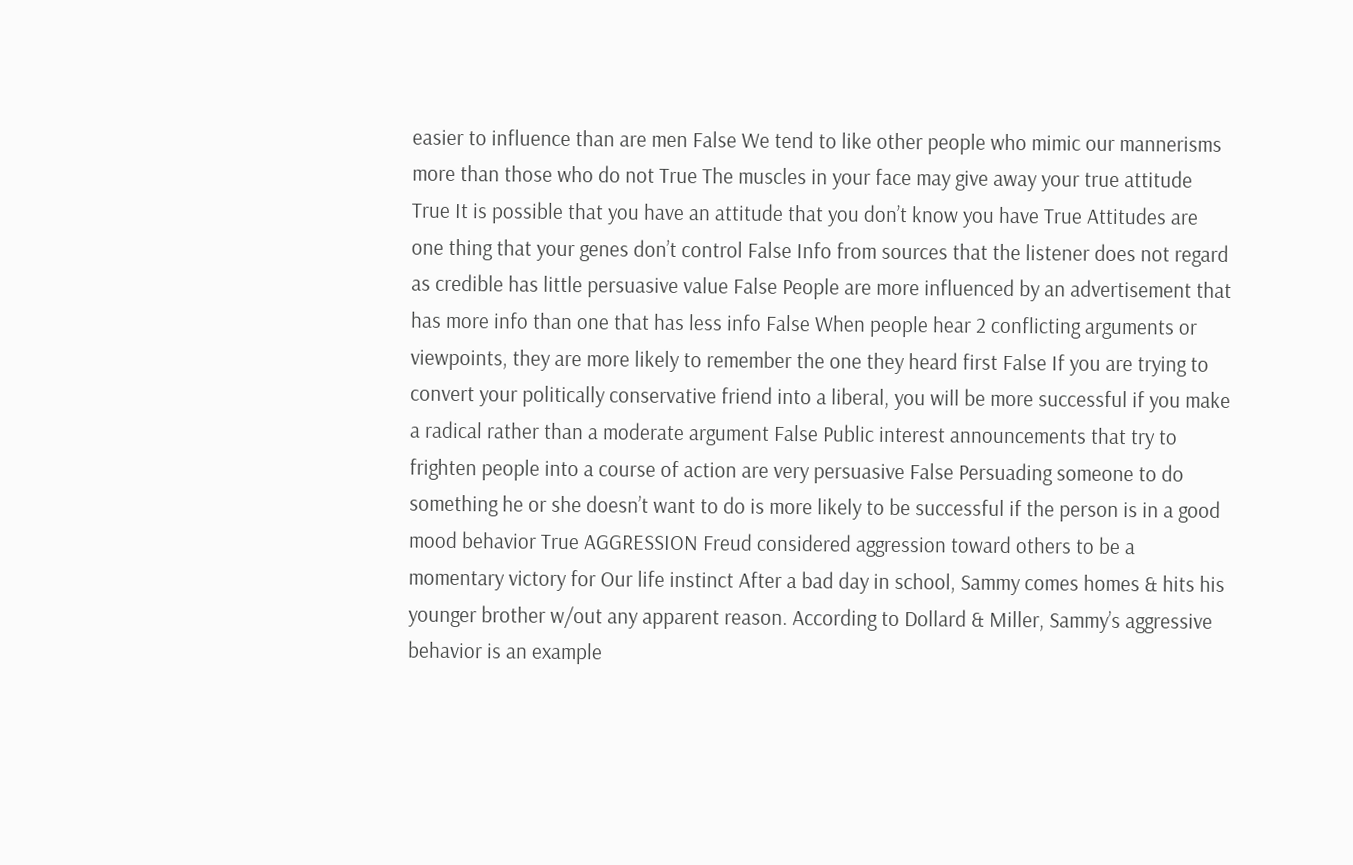easier to influence than are men False We tend to like other people who mimic our mannerisms more than those who do not True The muscles in your face may give away your true attitude True It is possible that you have an attitude that you don’t know you have True Attitudes are one thing that your genes don’t control False Info from sources that the listener does not regard as credible has little persuasive value False People are more influenced by an advertisement that has more info than one that has less info False When people hear 2 conflicting arguments or viewpoints, they are more likely to remember the one they heard first False If you are trying to convert your politically conservative friend into a liberal, you will be more successful if you make a radical rather than a moderate argument False Public interest announcements that try to frighten people into a course of action are very persuasive False Persuading someone to do something he or she doesn’t want to do is more likely to be successful if the person is in a good mood behavior True AGGRESSION Freud considered aggression toward others to be a momentary victory for Our life instinct After a bad day in school, Sammy comes homes & hits his younger brother w/out any apparent reason. According to Dollard & Miller, Sammy’s aggressive behavior is an example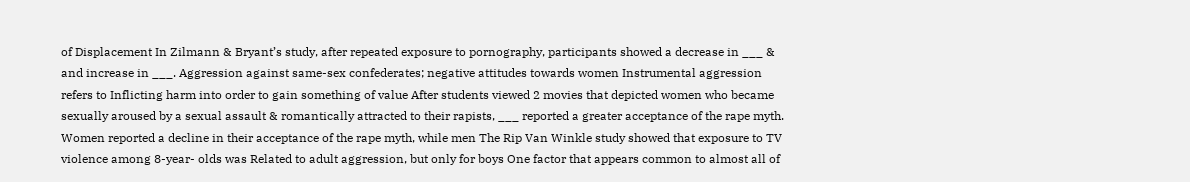of Displacement In Zilmann & Bryant’s study, after repeated exposure to pornography, participants showed a decrease in ___ & and increase in ___. Aggression against same-sex confederates; negative attitudes towards women Instrumental aggression refers to Inflicting harm into order to gain something of value After students viewed 2 movies that depicted women who became sexually aroused by a sexual assault & romantically attracted to their rapists, ___ reported a greater acceptance of the rape myth. Women reported a decline in their acceptance of the rape myth, while men The Rip Van Winkle study showed that exposure to TV violence among 8-year- olds was Related to adult aggression, but only for boys One factor that appears common to almost all of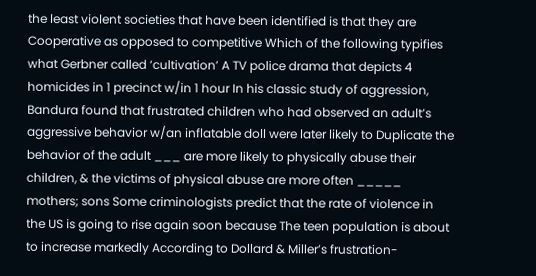the least violent societies that have been identified is that they are Cooperative as opposed to competitive Which of the following typifies what Gerbner called ‘cultivation’ A TV police drama that depicts 4 homicides in 1 precinct w/in 1 hour In his classic study of aggression, Bandura found that frustrated children who had observed an adult’s aggressive behavior w/an inflatable doll were later likely to Duplicate the behavior of the adult ___ are more likely to physically abuse their children, & the victims of physical abuse are more often _____ mothers; sons Some criminologists predict that the rate of violence in the US is going to rise again soon because The teen population is about to increase markedly According to Dollard & Miller’s frustration-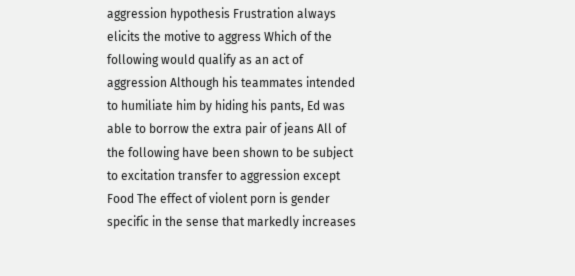aggression hypothesis Frustration always elicits the motive to aggress Which of the following would qualify as an act of aggression Although his teammates intended to humiliate him by hiding his pants, Ed was able to borrow the extra pair of jeans All of the following have been shown to be subject to excitation transfer to aggression except Food The effect of violent porn is gender specific in the sense that markedly increases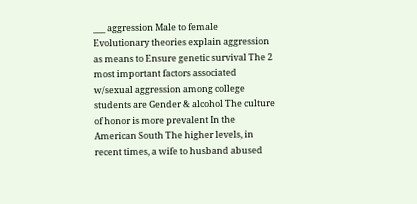___ aggression Male to female Evolutionary theories explain aggression as means to Ensure genetic survival The 2 most important factors associated w/sexual aggression among college students are Gender & alcohol The culture of honor is more prevalent In the American South The higher levels, in recent times, a wife to husband abused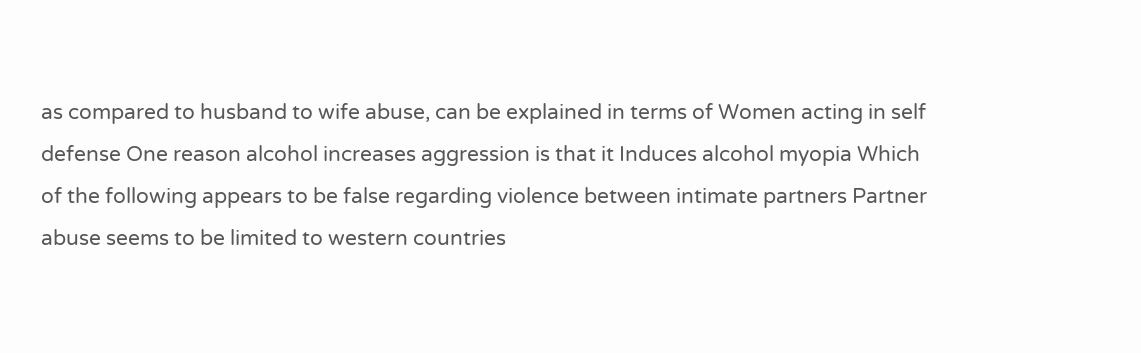as compared to husband to wife abuse, can be explained in terms of Women acting in self defense One reason alcohol increases aggression is that it Induces alcohol myopia Which of the following appears to be false regarding violence between intimate partners Partner abuse seems to be limited to western countries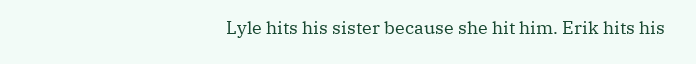Lyle hits his sister because she hit him. Erik hits his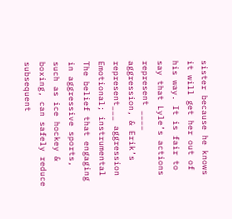sister because he knows it will get her out of his way. It is fair to say that Lyle’s actions represent ____ aggression, & Erik’s represent___ aggression Emotional; instrumental The belief that engaging in aggressive sports, such as ice hockey & boxing, can safely reduce subsequent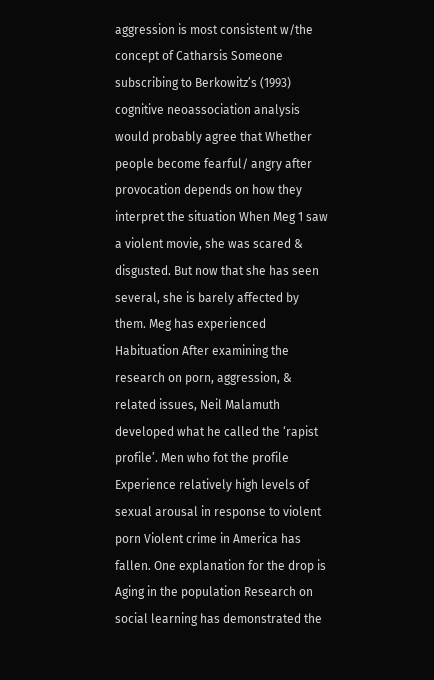aggression is most consistent w/the concept of Catharsis Someone subscribing to Berkowitz’s (1993) cognitive neoassociation analysis would probably agree that Whether people become fearful/ angry after provocation depends on how they interpret the situation When Meg 1 saw a violent movie, she was scared & disgusted. But now that she has seen several, she is barely affected by them. Meg has experienced Habituation After examining the research on porn, aggression, & related issues, Neil Malamuth developed what he called the ‘rapist profile’. Men who fot the profile Experience relatively high levels of sexual arousal in response to violent porn Violent crime in America has fallen. One explanation for the drop is Aging in the population Research on social learning has demonstrated the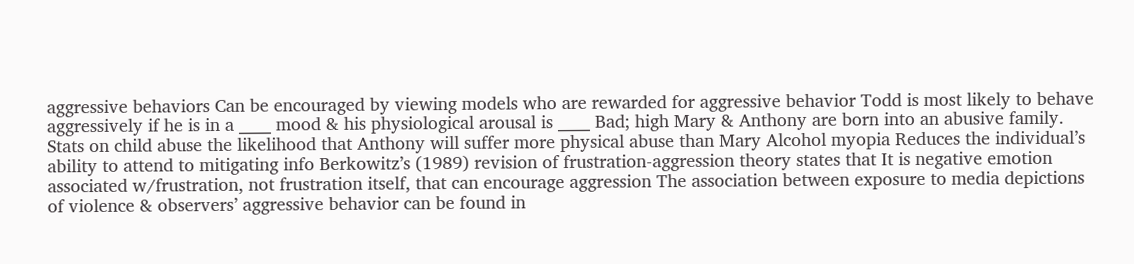aggressive behaviors Can be encouraged by viewing models who are rewarded for aggressive behavior Todd is most likely to behave aggressively if he is in a ____ mood & his physiological arousal is ____ Bad; high Mary & Anthony are born into an abusive family. Stats on child abuse the likelihood that Anthony will suffer more physical abuse than Mary Alcohol myopia Reduces the individual’s ability to attend to mitigating info Berkowitz’s (1989) revision of frustration-aggression theory states that It is negative emotion associated w/frustration, not frustration itself, that can encourage aggression The association between exposure to media depictions of violence & observers’ aggressive behavior can be found in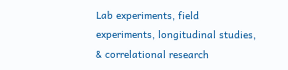Lab experiments, field experiments, longitudinal studies, & correlational research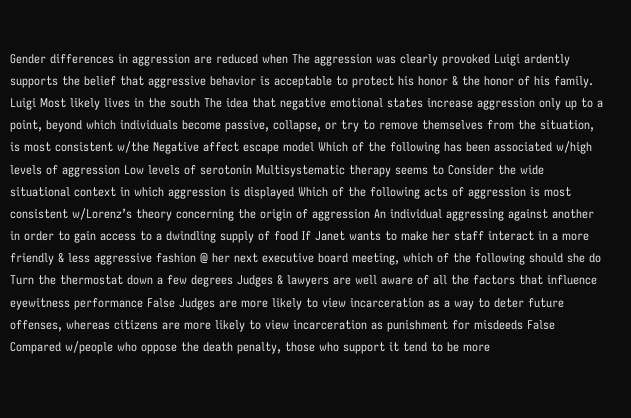Gender differences in aggression are reduced when The aggression was clearly provoked Luigi ardently supports the belief that aggressive behavior is acceptable to protect his honor & the honor of his family. Luigi Most likely lives in the south The idea that negative emotional states increase aggression only up to a point, beyond which individuals become passive, collapse, or try to remove themselves from the situation, is most consistent w/the Negative affect escape model Which of the following has been associated w/high levels of aggression Low levels of serotonin Multisystematic therapy seems to Consider the wide situational context in which aggression is displayed Which of the following acts of aggression is most consistent w/Lorenz’s theory concerning the origin of aggression An individual aggressing against another in order to gain access to a dwindling supply of food If Janet wants to make her staff interact in a more friendly & less aggressive fashion @ her next executive board meeting, which of the following should she do Turn the thermostat down a few degrees Judges & lawyers are well aware of all the factors that influence eyewitness performance False Judges are more likely to view incarceration as a way to deter future offenses, whereas citizens are more likely to view incarceration as punishment for misdeeds False Compared w/people who oppose the death penalty, those who support it tend to be more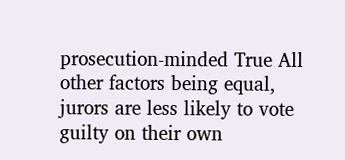prosecution-minded True All other factors being equal, jurors are less likely to vote guilty on their own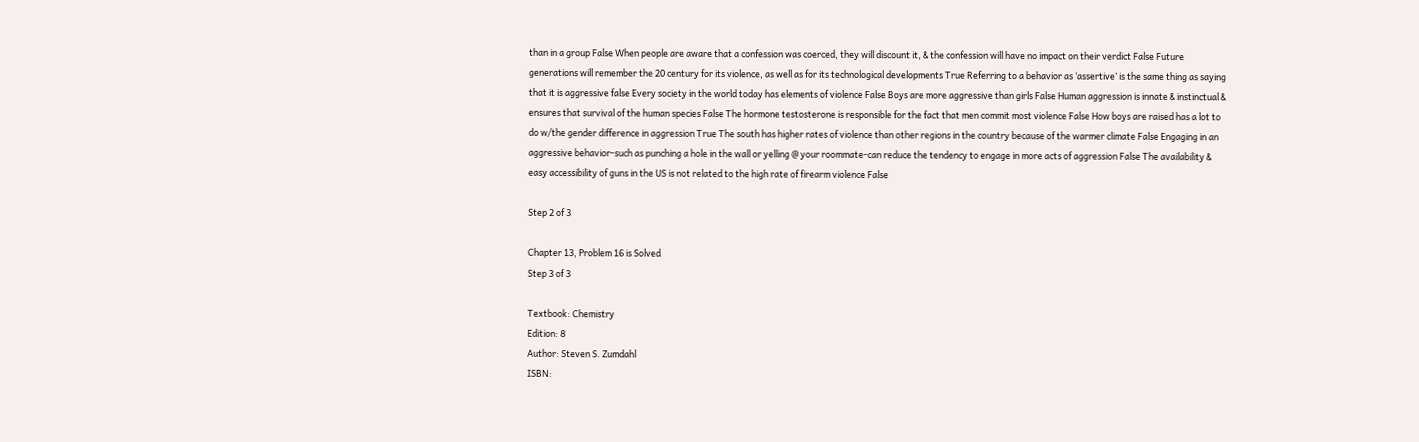than in a group False When people are aware that a confession was coerced, they will discount it, & the confession will have no impact on their verdict False Future generations will remember the 20 century for its violence, as well as for its technological developments True Referring to a behavior as ‘assertive’ is the same thing as saying that it is aggressive false Every society in the world today has elements of violence False Boys are more aggressive than girls False Human aggression is innate & instinctual & ensures that survival of the human species False The hormone testosterone is responsible for the fact that men commit most violence False How boys are raised has a lot to do w/the gender difference in aggression True The south has higher rates of violence than other regions in the country because of the warmer climate False Engaging in an aggressive behavior-such as punching a hole in the wall or yelling @ your roommate-can reduce the tendency to engage in more acts of aggression False The availability & easy accessibility of guns in the US is not related to the high rate of firearm violence False

Step 2 of 3

Chapter 13, Problem 16 is Solved
Step 3 of 3

Textbook: Chemistry
Edition: 8
Author: Steven S. Zumdahl
ISBN: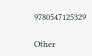9780547125329

Other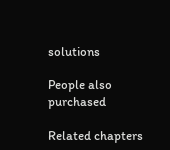solutions

People also purchased

Related chapters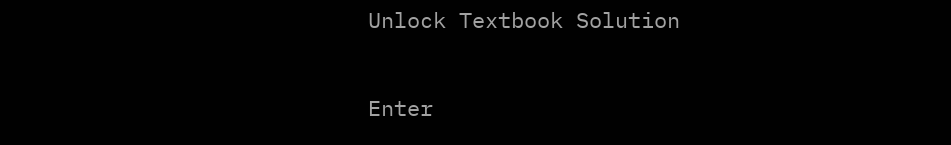Unlock Textbook Solution

Enter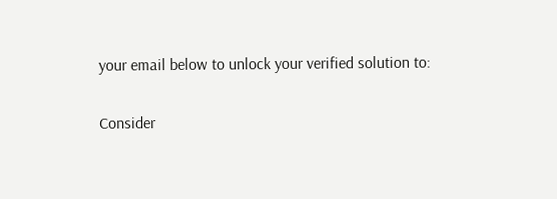your email below to unlock your verified solution to:

Consider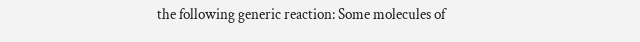the following generic reaction: Some molecules of